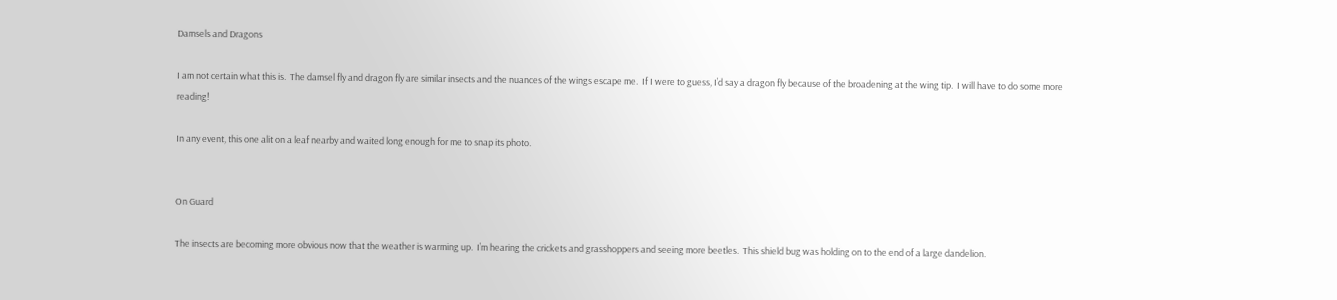Damsels and Dragons

I am not certain what this is.  The damsel fly and dragon fly are similar insects and the nuances of the wings escape me.  If I were to guess, I’d say a dragon fly because of the broadening at the wing tip.  I will have to do some more reading!

In any event, this one alit on a leaf nearby and waited long enough for me to snap its photo.


On Guard

The insects are becoming more obvious now that the weather is warming up.  I’m hearing the crickets and grasshoppers and seeing more beetles.  This shield bug was holding on to the end of a large dandelion.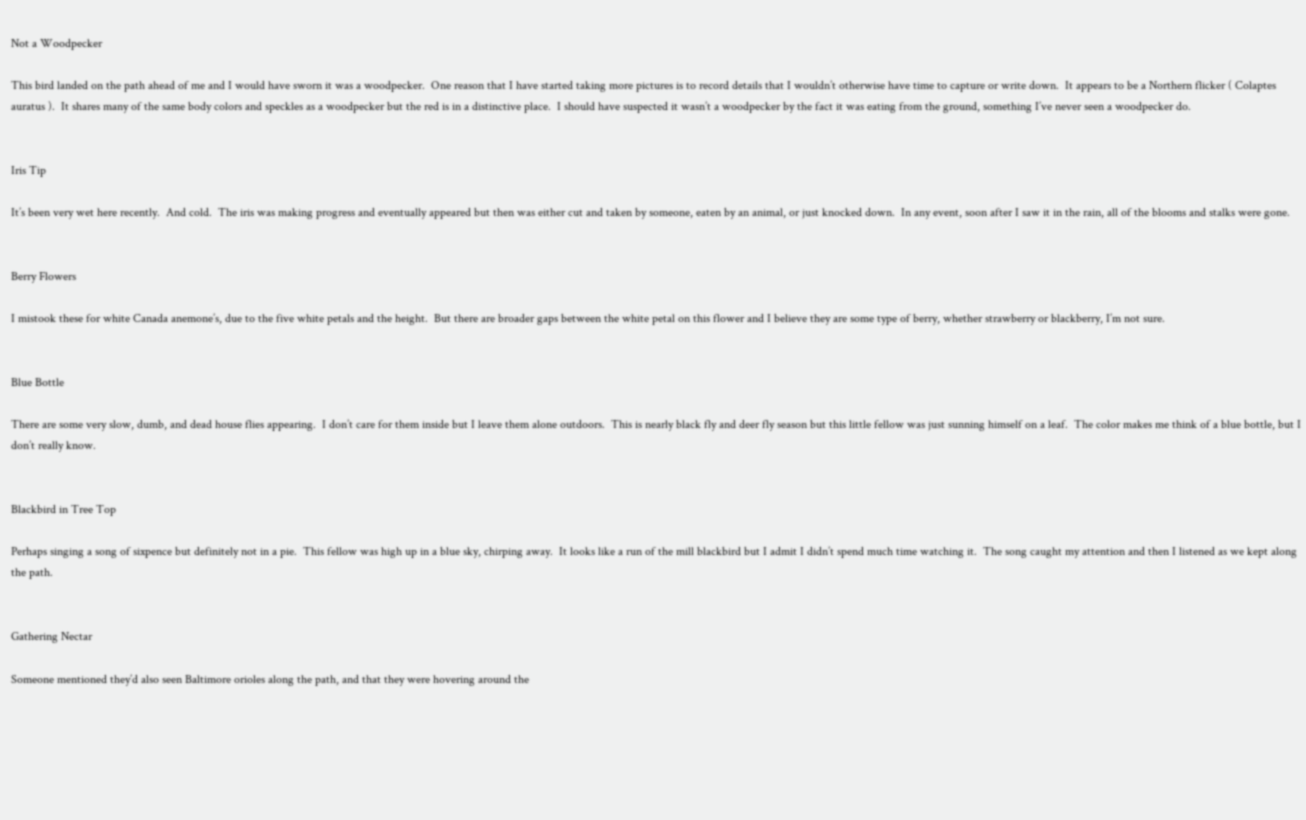Not a Woodpecker

This bird landed on the path ahead of me and I would have sworn it was a woodpecker.  One reason that I have started taking more pictures is to record details that I wouldn’t otherwise have time to capture or write down.  It appears to be a Northern flicker ( Colaptes auratus ).  It shares many of the same body colors and speckles as a woodpecker but the red is in a distinctive place.  I should have suspected it wasn’t a woodpecker by the fact it was eating from the ground, something I’ve never seen a woodpecker do.


Iris Tip

It’s been very wet here recently.  And cold.  The iris was making progress and eventually appeared but then was either cut and taken by someone, eaten by an animal, or just knocked down.  In any event, soon after I saw it in the rain, all of the blooms and stalks were gone.


Berry Flowers

I mistook these for white Canada anemone’s, due to the five white petals and the height.  But there are broader gaps between the white petal on this flower and I believe they are some type of berry, whether strawberry or blackberry, I’m not sure.


Blue Bottle

There are some very slow, dumb, and dead house flies appearing.  I don’t care for them inside but I leave them alone outdoors.  This is nearly black fly and deer fly season but this little fellow was just sunning himself on a leaf.  The color makes me think of a blue bottle, but I don’t really know.


Blackbird in Tree Top

Perhaps singing a song of sixpence but definitely not in a pie.  This fellow was high up in a blue sky, chirping away.  It looks like a run of the mill blackbird but I admit I didn’t spend much time watching it.  The song caught my attention and then I listened as we kept along the path.


Gathering Nectar

Someone mentioned they’d also seen Baltimore orioles along the path, and that they were hovering around the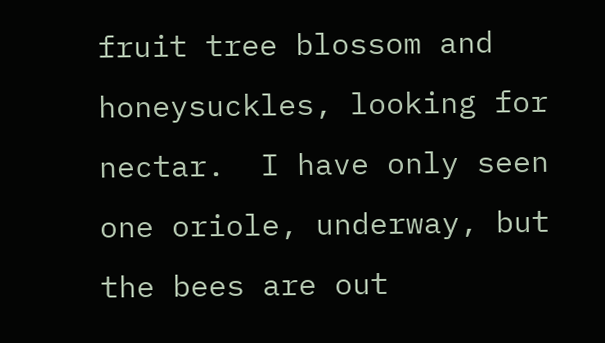fruit tree blossom and honeysuckles, looking for nectar.  I have only seen one oriole, underway, but the bees are out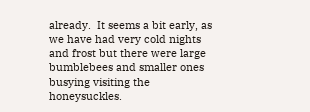already.  It seems a bit early, as we have had very cold nights and frost but there were large bumblebees and smaller ones busying visiting the honeysuckles.